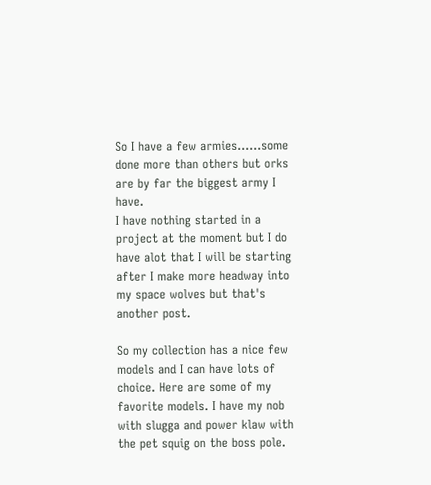So I have a few armies......some done more than others but orks are by far the biggest army I have.
I have nothing started in a project at the moment but I do have alot that I will be starting after I make more headway into my space wolves but that's another post.

So my collection has a nice few models and I can have lots of choice. Here are some of my favorite models. I have my nob with slugga and power klaw with the pet squig on the boss pole.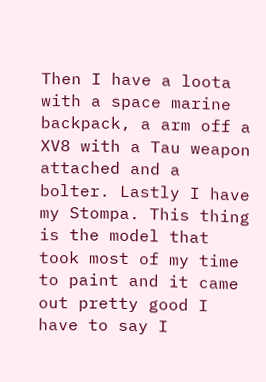Then I have a loota with a space marine backpack, a arm off a XV8 with a Tau weapon attached and a bolter. Lastly I have my Stompa. This thing is the model that took most of my time to paint and it came out pretty good I have to say I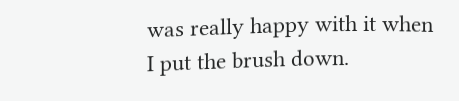was really happy with it when I put the brush down.